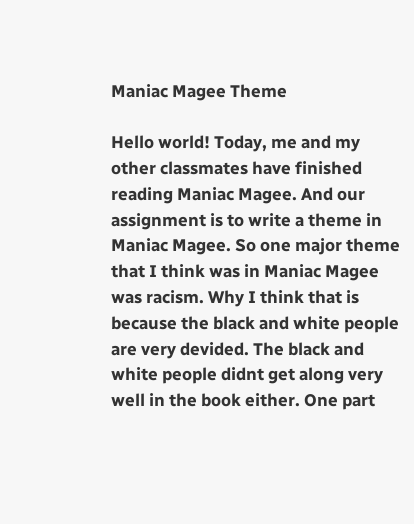Maniac Magee Theme

Hello world! Today, me and my other classmates have finished reading Maniac Magee. And our assignment is to write a theme in Maniac Magee. So one major theme that I think was in Maniac Magee was racism. Why I think that is because the black and white people are very devided. The black and white people didnt get along very well in the book either. One part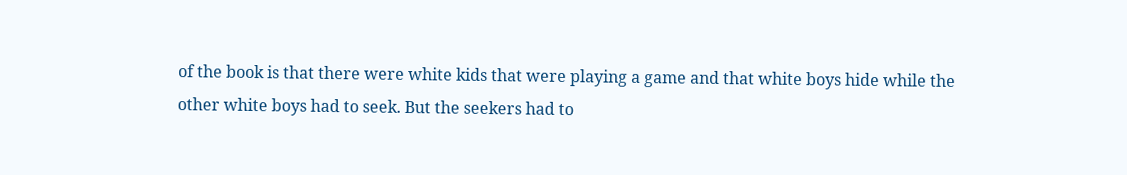of the book is that there were white kids that were playing a game and that white boys hide while the other white boys had to seek. But the seekers had to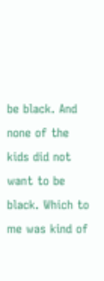be black. And none of the kids did not want to be black. Which to me was kind of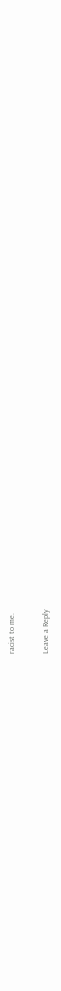racist to me.

Leave a Reply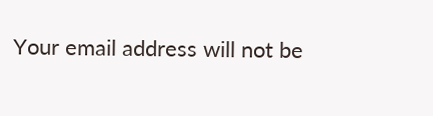Your email address will not be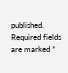published. Required fields are marked *